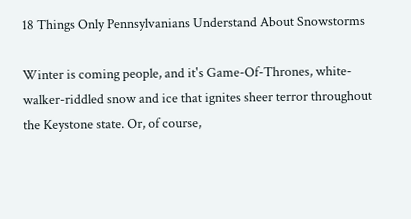18 Things Only Pennsylvanians Understand About Snowstorms

Winter is coming people, and it's Game-Of-Thrones, white-walker-riddled snow and ice that ignites sheer terror throughout the Keystone state. Or, of course,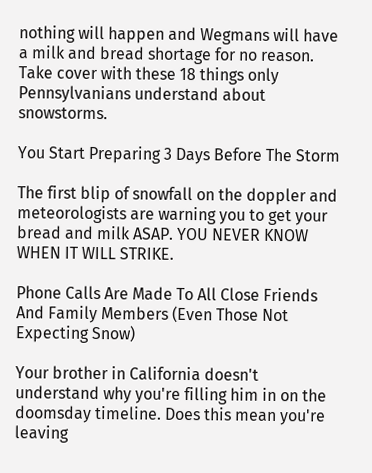nothing will happen and Wegmans will have a milk and bread shortage for no reason. Take cover with these 18 things only Pennsylvanians understand about snowstorms.

You Start Preparing 3 Days Before The Storm

The first blip of snowfall on the doppler and meteorologists are warning you to get your bread and milk ASAP. YOU NEVER KNOW WHEN IT WILL STRIKE.

Phone Calls Are Made To All Close Friends And Family Members (Even Those Not Expecting Snow)

Your brother in California doesn't understand why you're filling him in on the doomsday timeline. Does this mean you're leaving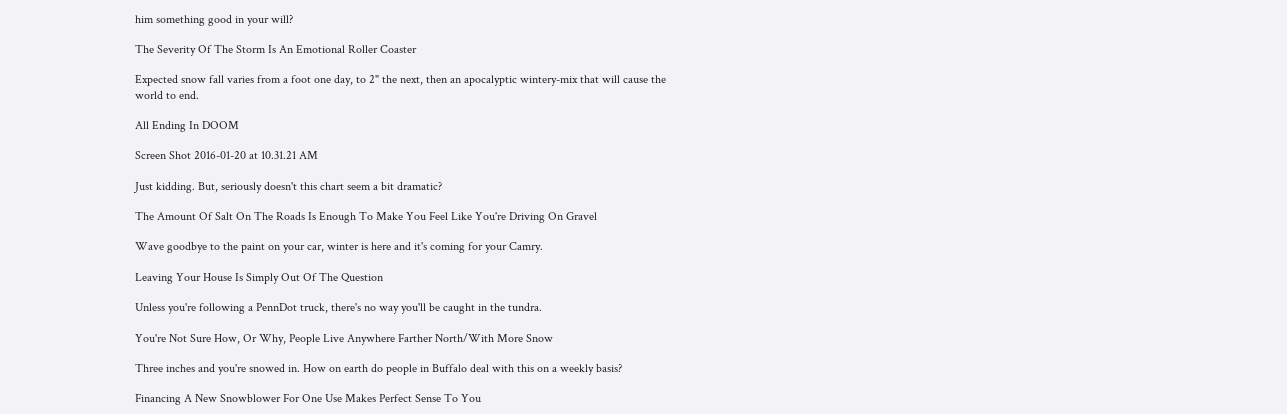him something good in your will?

The Severity Of The Storm Is An Emotional Roller Coaster

Expected snow fall varies from a foot one day, to 2" the next, then an apocalyptic wintery-mix that will cause the world to end.

All Ending In DOOM

Screen Shot 2016-01-20 at 10.31.21 AM

Just kidding. But, seriously doesn't this chart seem a bit dramatic?

The Amount Of Salt On The Roads Is Enough To Make You Feel Like You're Driving On Gravel

Wave goodbye to the paint on your car, winter is here and it's coming for your Camry.

Leaving Your House Is Simply Out Of The Question

Unless you're following a PennDot truck, there's no way you'll be caught in the tundra.

You're Not Sure How, Or Why, People Live Anywhere Farther North/With More Snow

Three inches and you're snowed in. How on earth do people in Buffalo deal with this on a weekly basis?

Financing A New Snowblower For One Use Makes Perfect Sense To You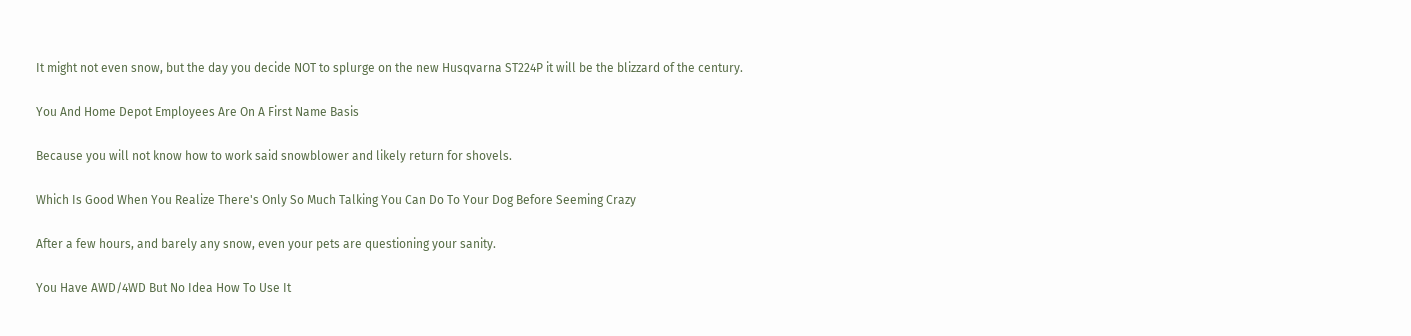It might not even snow, but the day you decide NOT to splurge on the new Husqvarna ST224P it will be the blizzard of the century.

You And Home Depot Employees Are On A First Name Basis

Because you will not know how to work said snowblower and likely return for shovels.

Which Is Good When You Realize There's Only So Much Talking You Can Do To Your Dog Before Seeming Crazy

After a few hours, and barely any snow, even your pets are questioning your sanity.

You Have AWD/4WD But No Idea How To Use It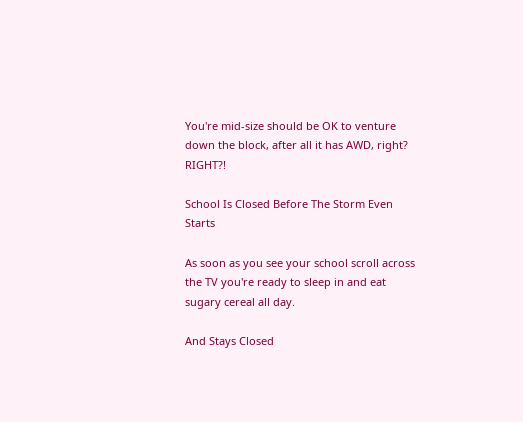You're mid-size should be OK to venture down the block, after all it has AWD, right? RIGHT?!

School Is Closed Before The Storm Even Starts

As soon as you see your school scroll across the TV you're ready to sleep in and eat sugary cereal all day.

And Stays Closed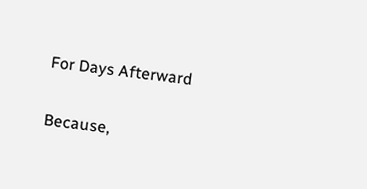For Days Afterward

Because,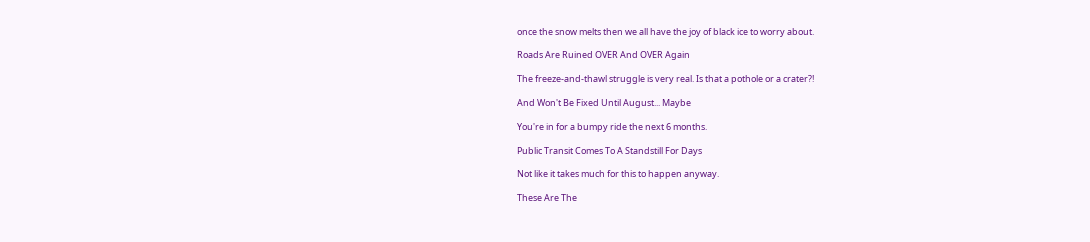once the snow melts then we all have the joy of black ice to worry about.

Roads Are Ruined OVER And OVER Again

The freeze-and-thawl struggle is very real. Is that a pothole or a crater?!

And Won't Be Fixed Until August... Maybe

You're in for a bumpy ride the next 6 months.

Public Transit Comes To A Standstill For Days

Not like it takes much for this to happen anyway.

These Are The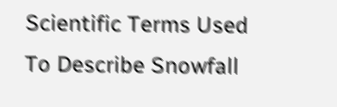Scientific Terms Used To Describe Snowfall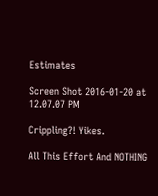Estimates

Screen Shot 2016-01-20 at 12.07.07 PM

Crippling?! Yikes.

All This Effort And NOTHING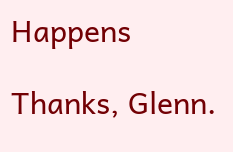Happens

Thanks, Glenn.